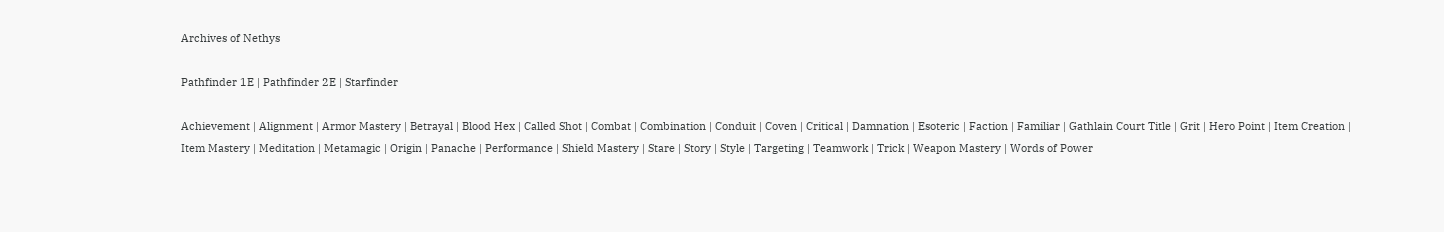Archives of Nethys

Pathfinder 1E | Pathfinder 2E | Starfinder

Achievement | Alignment | Armor Mastery | Betrayal | Blood Hex | Called Shot | Combat | Combination | Conduit | Coven | Critical | Damnation | Esoteric | Faction | Familiar | Gathlain Court Title | Grit | Hero Point | Item Creation | Item Mastery | Meditation | Metamagic | Origin | Panache | Performance | Shield Mastery | Stare | Story | Style | Targeting | Teamwork | Trick | Weapon Mastery | Words of Power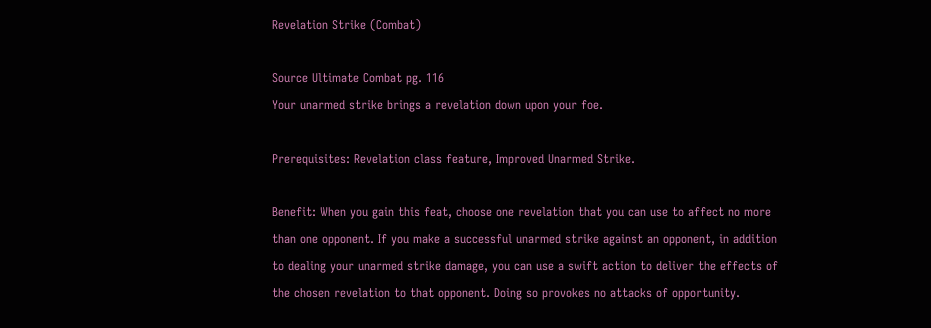Revelation Strike (Combat)

Source Ultimate Combat pg. 116
Your unarmed strike brings a revelation down upon your foe.

Prerequisites: Revelation class feature, Improved Unarmed Strike.

Benefit: When you gain this feat, choose one revelation that you can use to affect no more than one opponent. If you make a successful unarmed strike against an opponent, in addition to dealing your unarmed strike damage, you can use a swift action to deliver the effects of the chosen revelation to that opponent. Doing so provokes no attacks of opportunity.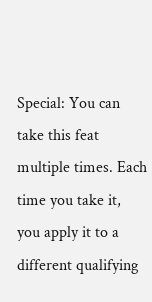Special: You can take this feat multiple times. Each time you take it, you apply it to a different qualifying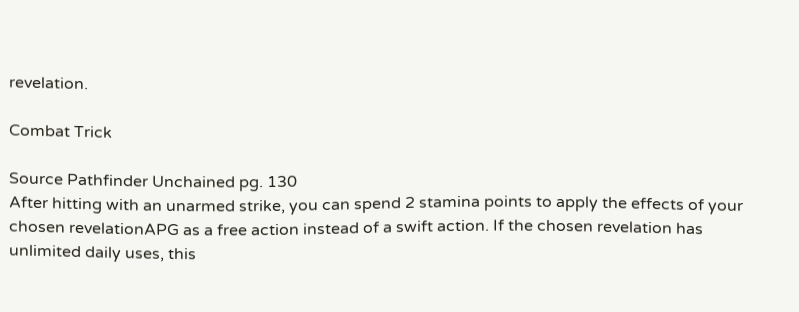revelation.

Combat Trick

Source Pathfinder Unchained pg. 130
After hitting with an unarmed strike, you can spend 2 stamina points to apply the effects of your chosen revelationAPG as a free action instead of a swift action. If the chosen revelation has unlimited daily uses, this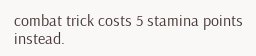combat trick costs 5 stamina points instead.